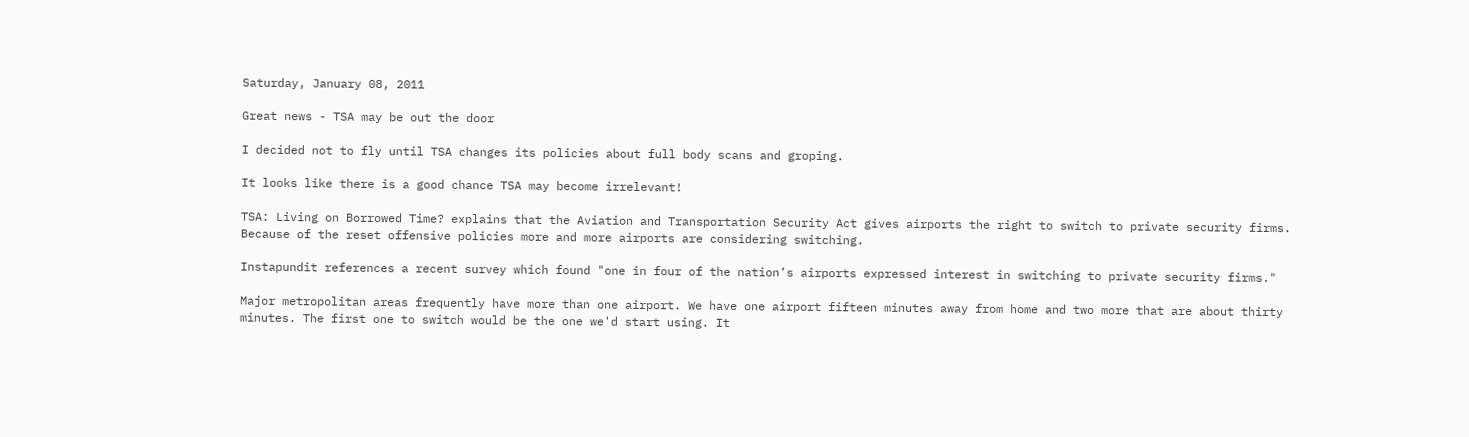Saturday, January 08, 2011

Great news - TSA may be out the door

I decided not to fly until TSA changes its policies about full body scans and groping.

It looks like there is a good chance TSA may become irrelevant!

TSA: Living on Borrowed Time? explains that the Aviation and Transportation Security Act gives airports the right to switch to private security firms. Because of the reset offensive policies more and more airports are considering switching.

Instapundit references a recent survey which found "one in four of the nation’s airports expressed interest in switching to private security firms."

Major metropolitan areas frequently have more than one airport. We have one airport fifteen minutes away from home and two more that are about thirty minutes. The first one to switch would be the one we'd start using. It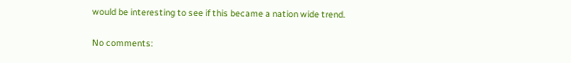would be interesting to see if this became a nation wide trend.

No comments: